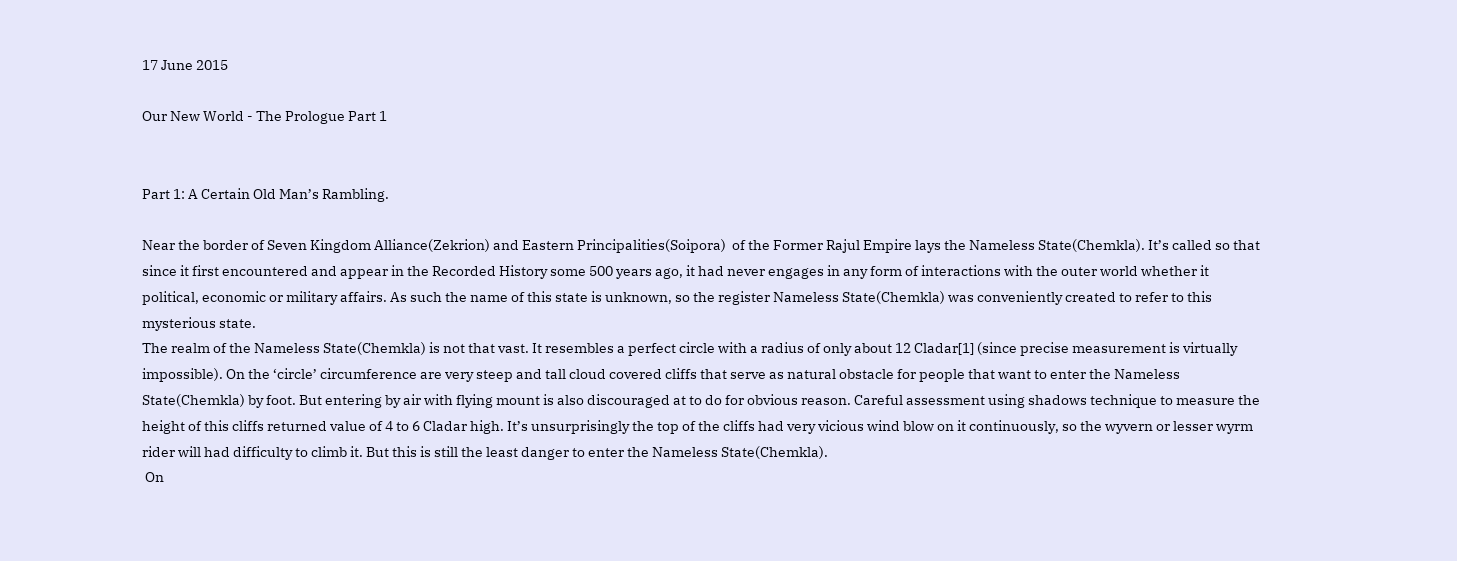17 June 2015

Our New World - The Prologue Part 1


Part 1: A Certain Old Man’s Rambling.

Near the border of Seven Kingdom Alliance(Zekrion) and Eastern Principalities(Soipora)  of the Former Rajul Empire lays the Nameless State(Chemkla). It’s called so that since it first encountered and appear in the Recorded History some 500 years ago, it had never engages in any form of interactions with the outer world whether it political, economic or military affairs. As such the name of this state is unknown, so the register Nameless State(Chemkla) was conveniently created to refer to this mysterious state.
The realm of the Nameless State(Chemkla) is not that vast. It resembles a perfect circle with a radius of only about 12 Cladar[1] (since precise measurement is virtually impossible). On the ‘circle’ circumference are very steep and tall cloud covered cliffs that serve as natural obstacle for people that want to enter the Nameless State(Chemkla) by foot. But entering by air with flying mount is also discouraged at to do for obvious reason. Careful assessment using shadows technique to measure the height of this cliffs returned value of 4 to 6 Cladar high. It’s unsurprisingly the top of the cliffs had very vicious wind blow on it continuously, so the wyvern or lesser wyrm rider will had difficulty to climb it. But this is still the least danger to enter the Nameless State(Chemkla).
 On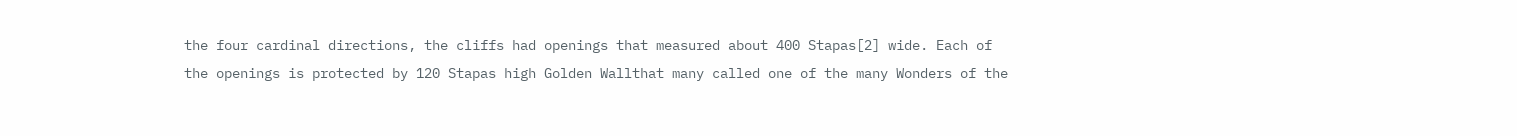the four cardinal directions, the cliffs had openings that measured about 400 Stapas[2] wide. Each of the openings is protected by 120 Stapas high Golden Wallthat many called one of the many Wonders of the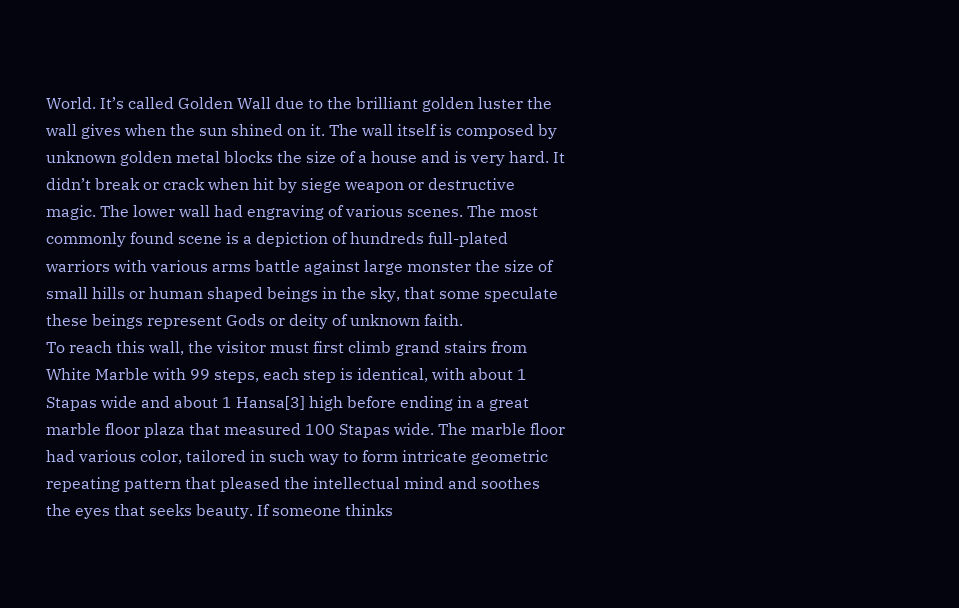World. It’s called Golden Wall due to the brilliant golden luster the wall gives when the sun shined on it. The wall itself is composed by unknown golden metal blocks the size of a house and is very hard. It didn’t break or crack when hit by siege weapon or destructive magic. The lower wall had engraving of various scenes. The most commonly found scene is a depiction of hundreds full-plated warriors with various arms battle against large monster the size of small hills or human shaped beings in the sky, that some speculate these beings represent Gods or deity of unknown faith.
To reach this wall, the visitor must first climb grand stairs from White Marble with 99 steps, each step is identical, with about 1 Stapas wide and about 1 Hansa[3] high before ending in a great marble floor plaza that measured 100 Stapas wide. The marble floor had various color, tailored in such way to form intricate geometric repeating pattern that pleased the intellectual mind and soothes the eyes that seeks beauty. If someone thinks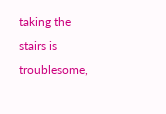taking the stairs is troublesome,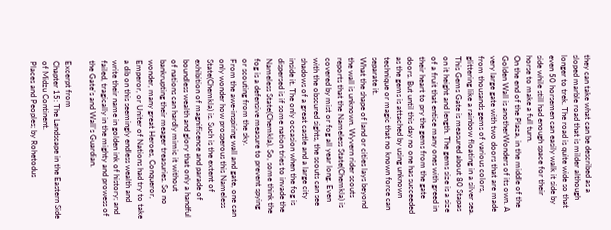they can take what can be described as a sloped marble road that is milder although longer to trek. The road is quite wide so that even 50 horsemen can easily walk it side by side while still had enough space for their horse to make a full turn.
On the end of the Plaza, in the middle of the Golden Wall is anotherWonders of its own. A very large gate with two doors that are made from thousands gems of various colors, glittering like a rainbow floating in a silver sea. This Gems Gate is measured about 80 Stapas on it height and length. The gems size is a size of a fruit that entice many ones with greed in their heart to pry the gems from the gate doors. But until this day no one has succeeded as the gems is attached by using unknown technique or magic that no known force can separate it.
What the shape of land or cities lays beyond the wall is unknown. Wyvern rider scouts reports that the Nameless State(Chemkla) is covered by mist or fog all year long. Even with the obscured sights, the scouts can see shadows of a great castle and a large city inside it. The only occasion when the fog is dispersed is if some nation tries to invade the Nameless State(Chemkla). So, some think the fog is a defensive measure to prevent spying or scouting from the sky.
From the awe-inspiring wall and gate, one can only wonder how prosperous this Nameless State(Chemkla) is. Such is the extent of exhibition of magnificence and parade of boundless wealth and glory that only a handful of nations can hardly mimic it without bankrupting their meager treasuries. So no wonder, many great Heroes, Conqueror, Emperor, or Uniter of Nations had try to take a dib on this seemingly endless wealth and write their name in golden ink of history; and failed, tragically in the mighty and prowess of the Gate’s and Wall’s Guardian.

Excerpt from
Chapter 15: The Landscape in the Eastern Side of Midzu Continent.
Places and Peoples; by Rohetodus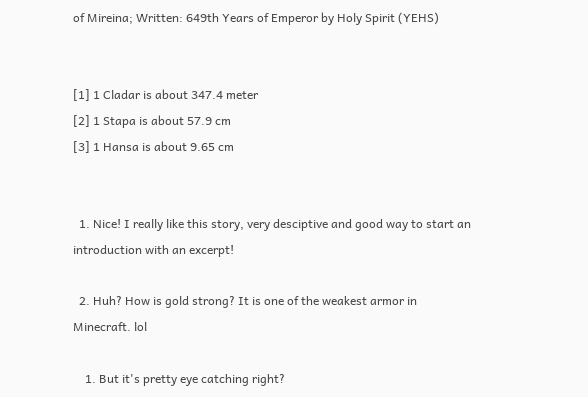of Mireina; Written: 649th Years of Emperor by Holy Spirit (YEHS)


[1] 1 Cladar is about 347.4 meter
[2] 1 Stapa is about 57.9 cm
[3] 1 Hansa is about 9.65 cm


  1. Nice! I really like this story, very desciptive and good way to start an introduction with an excerpt!

  2. Huh? How is gold strong? It is one of the weakest armor in Minecraft. lol

    1. But it's pretty eye catching right?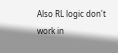Also RL logic don't work in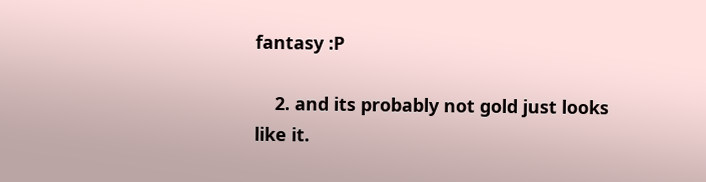fantasy :P

    2. and its probably not gold just looks like it.